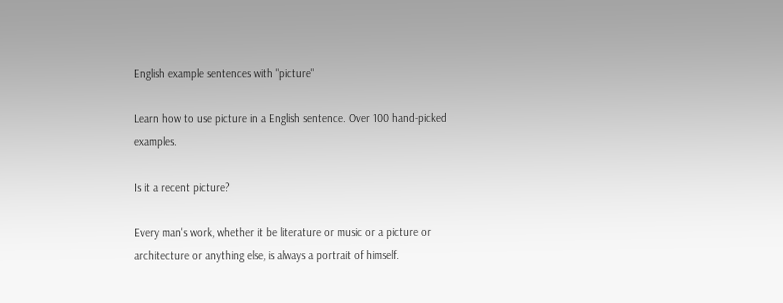English example sentences with "picture"

Learn how to use picture in a English sentence. Over 100 hand-picked examples.

Is it a recent picture?

Every man's work, whether it be literature or music or a picture or architecture or anything else, is always a portrait of himself.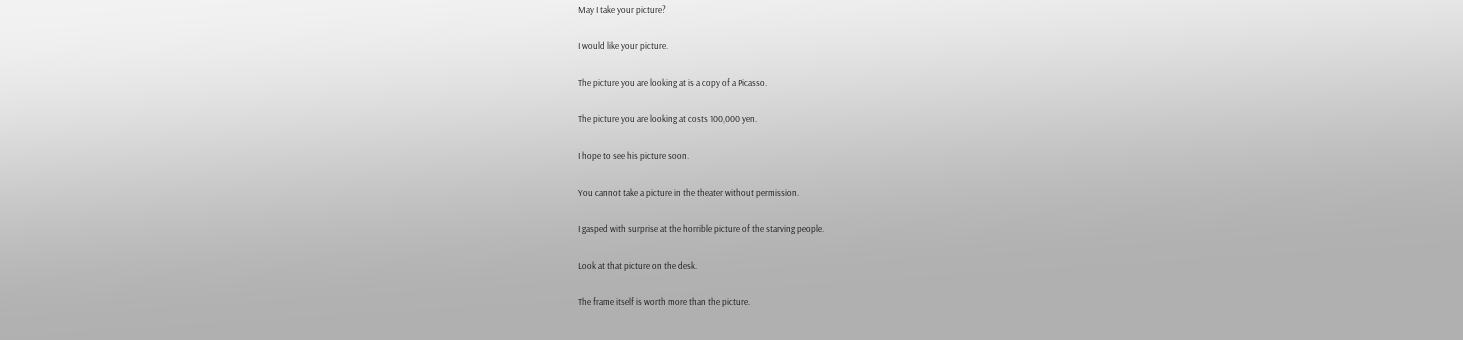May I take your picture?

I would like your picture.

The picture you are looking at is a copy of a Picasso.

The picture you are looking at costs 100,000 yen.

I hope to see his picture soon.

You cannot take a picture in the theater without permission.

I gasped with surprise at the horrible picture of the starving people.

Look at that picture on the desk.

The frame itself is worth more than the picture.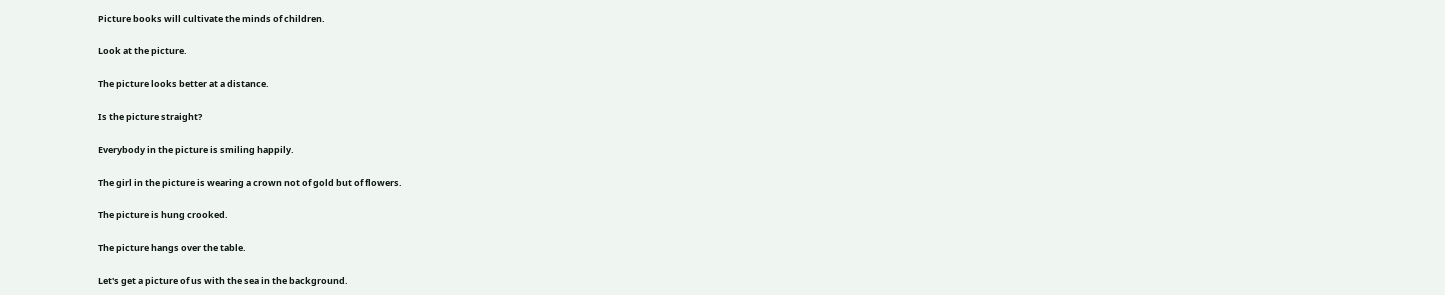Picture books will cultivate the minds of children.

Look at the picture.

The picture looks better at a distance.

Is the picture straight?

Everybody in the picture is smiling happily.

The girl in the picture is wearing a crown not of gold but of flowers.

The picture is hung crooked.

The picture hangs over the table.

Let's get a picture of us with the sea in the background.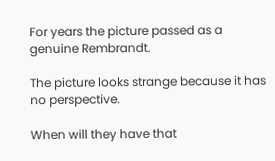For years the picture passed as a genuine Rembrandt.

The picture looks strange because it has no perspective.

When will they have that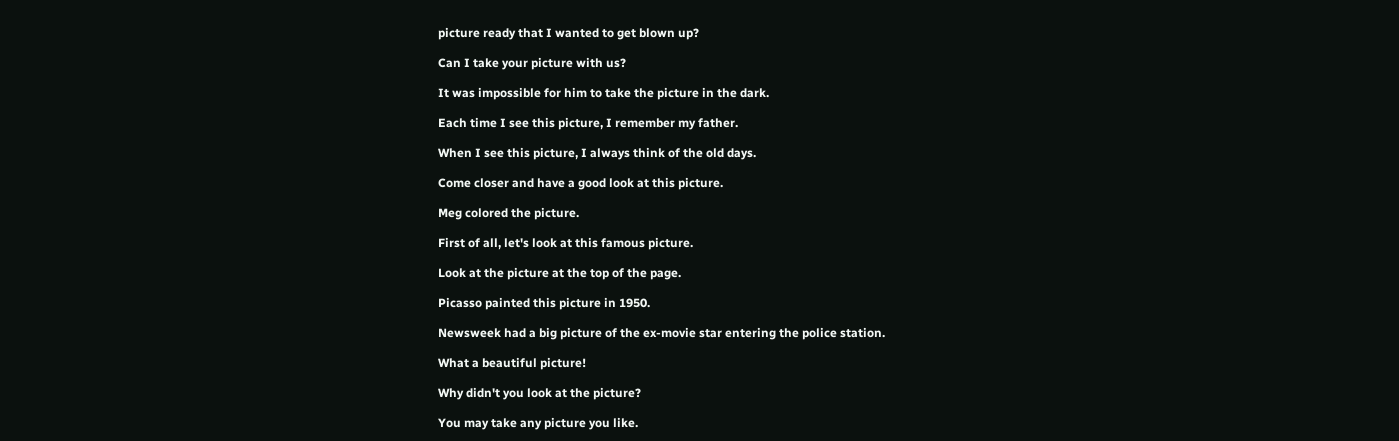picture ready that I wanted to get blown up?

Can I take your picture with us?

It was impossible for him to take the picture in the dark.

Each time I see this picture, I remember my father.

When I see this picture, I always think of the old days.

Come closer and have a good look at this picture.

Meg colored the picture.

First of all, let's look at this famous picture.

Look at the picture at the top of the page.

Picasso painted this picture in 1950.

Newsweek had a big picture of the ex-movie star entering the police station.

What a beautiful picture!

Why didn't you look at the picture?

You may take any picture you like.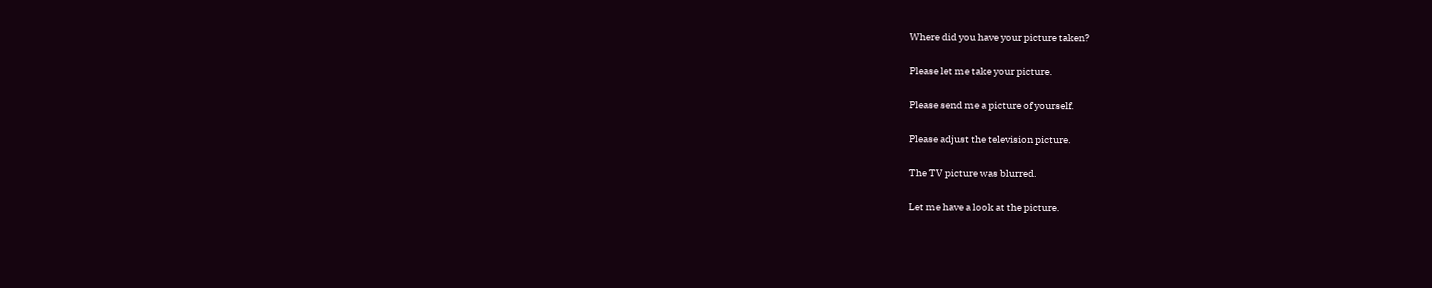Where did you have your picture taken?

Please let me take your picture.

Please send me a picture of yourself.

Please adjust the television picture.

The TV picture was blurred.

Let me have a look at the picture.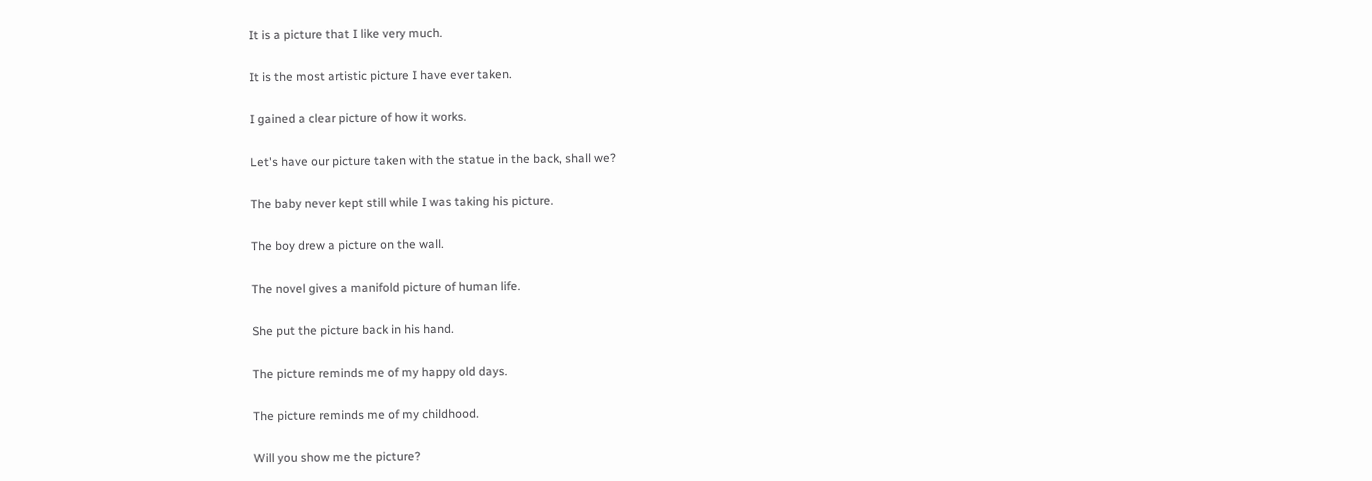It is a picture that I like very much.

It is the most artistic picture I have ever taken.

I gained a clear picture of how it works.

Let's have our picture taken with the statue in the back, shall we?

The baby never kept still while I was taking his picture.

The boy drew a picture on the wall.

The novel gives a manifold picture of human life.

She put the picture back in his hand.

The picture reminds me of my happy old days.

The picture reminds me of my childhood.

Will you show me the picture?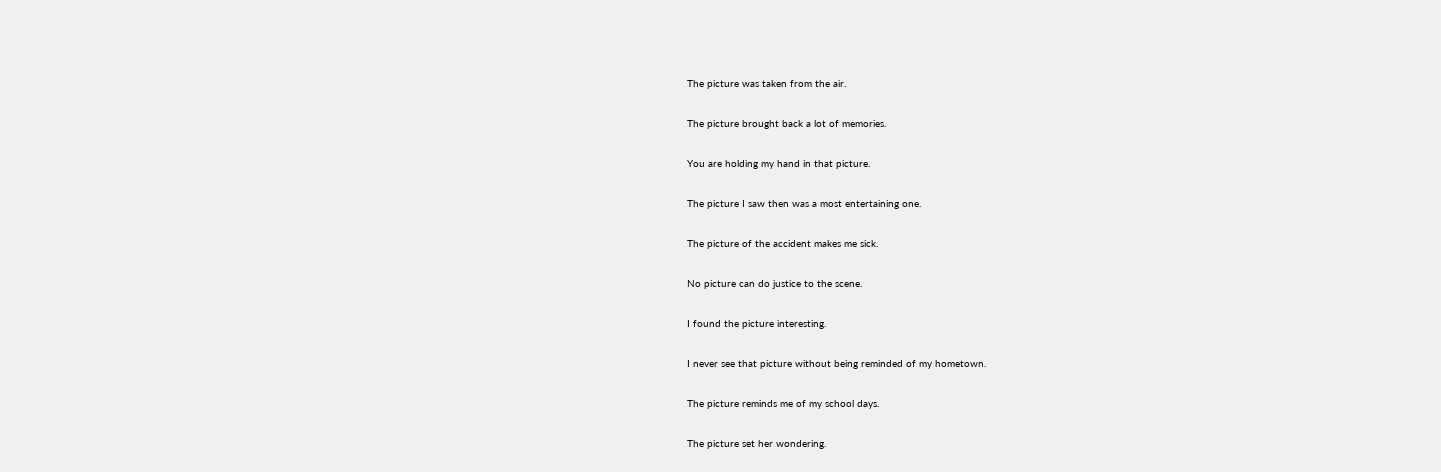The picture was taken from the air.

The picture brought back a lot of memories.

You are holding my hand in that picture.

The picture I saw then was a most entertaining one.

The picture of the accident makes me sick.

No picture can do justice to the scene.

I found the picture interesting.

I never see that picture without being reminded of my hometown.

The picture reminds me of my school days.

The picture set her wondering.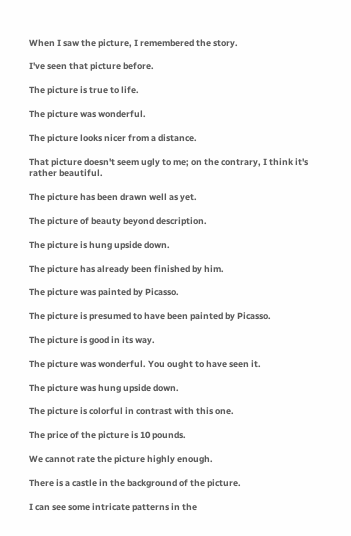When I saw the picture, I remembered the story.

I've seen that picture before.

The picture is true to life.

The picture was wonderful.

The picture looks nicer from a distance.

That picture doesn't seem ugly to me; on the contrary, I think it's rather beautiful.

The picture has been drawn well as yet.

The picture of beauty beyond description.

The picture is hung upside down.

The picture has already been finished by him.

The picture was painted by Picasso.

The picture is presumed to have been painted by Picasso.

The picture is good in its way.

The picture was wonderful. You ought to have seen it.

The picture was hung upside down.

The picture is colorful in contrast with this one.

The price of the picture is 10 pounds.

We cannot rate the picture highly enough.

There is a castle in the background of the picture.

I can see some intricate patterns in the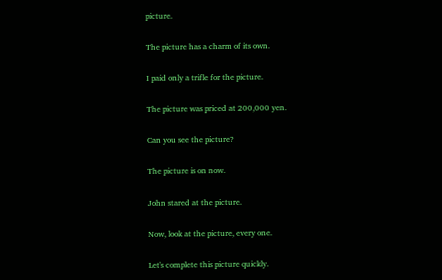picture.

The picture has a charm of its own.

I paid only a trifle for the picture.

The picture was priced at 200,000 yen.

Can you see the picture?

The picture is on now.

John stared at the picture.

Now, look at the picture, every one.

Let's complete this picture quickly.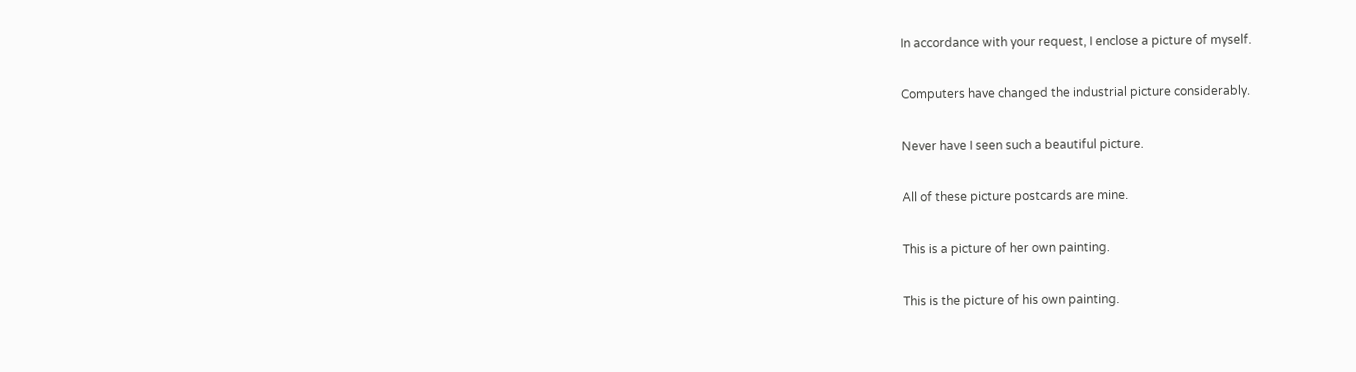In accordance with your request, I enclose a picture of myself.

Computers have changed the industrial picture considerably.

Never have I seen such a beautiful picture.

All of these picture postcards are mine.

This is a picture of her own painting.

This is the picture of his own painting.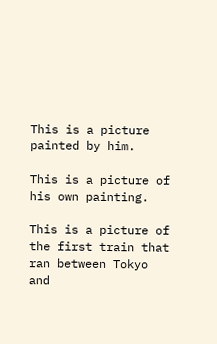This is a picture painted by him.

This is a picture of his own painting.

This is a picture of the first train that ran between Tokyo and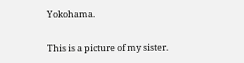Yokohama.

This is a picture of my sister.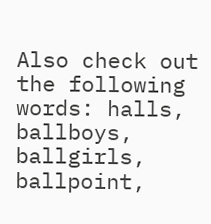Also check out the following words: halls, ballboys, ballgirls, ballpoint,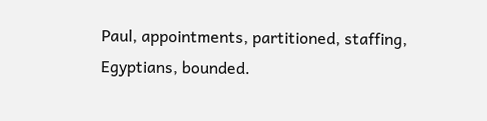Paul, appointments, partitioned, staffing, Egyptians, bounded.